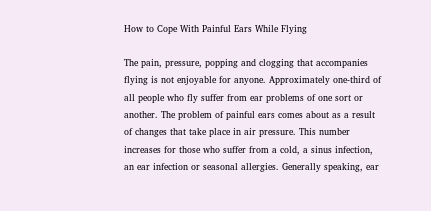How to Cope With Painful Ears While Flying

The pain, pressure, popping and clogging that accompanies flying is not enjoyable for anyone. Approximately one-third of all people who fly suffer from ear problems of one sort or another. The problem of painful ears comes about as a result of changes that take place in air pressure. This number increases for those who suffer from a cold, a sinus infection, an ear infection or seasonal allergies. Generally speaking, ear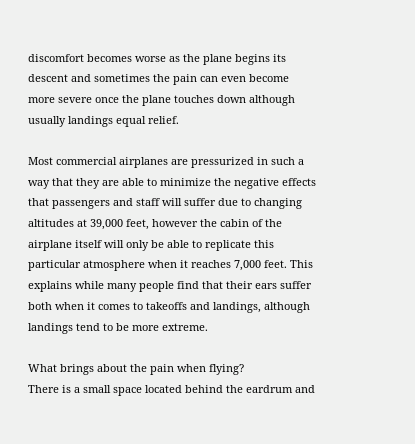discomfort becomes worse as the plane begins its descent and sometimes the pain can even become more severe once the plane touches down although usually landings equal relief.

Most commercial airplanes are pressurized in such a way that they are able to minimize the negative effects that passengers and staff will suffer due to changing altitudes at 39,000 feet, however the cabin of the airplane itself will only be able to replicate this particular atmosphere when it reaches 7,000 feet. This explains while many people find that their ears suffer both when it comes to takeoffs and landings, although landings tend to be more extreme.

What brings about the pain when flying?
There is a small space located behind the eardrum and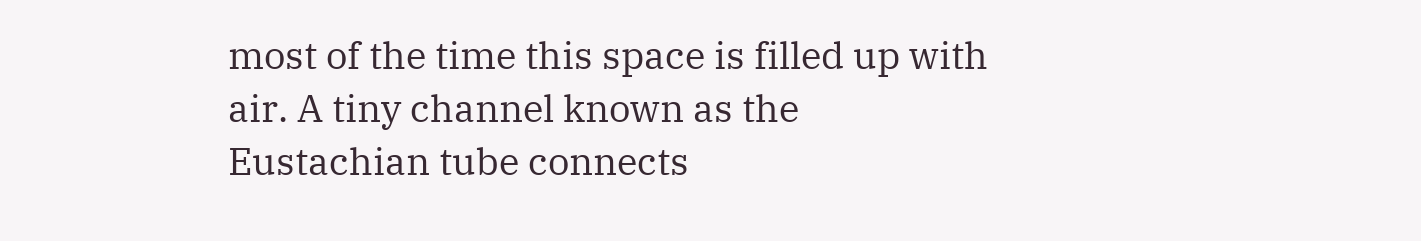most of the time this space is filled up with air. A tiny channel known as the Eustachian tube connects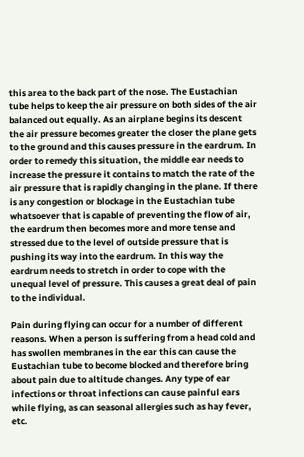this area to the back part of the nose. The Eustachian tube helps to keep the air pressure on both sides of the air balanced out equally. As an airplane begins its descent the air pressure becomes greater the closer the plane gets to the ground and this causes pressure in the eardrum. In order to remedy this situation, the middle ear needs to increase the pressure it contains to match the rate of the air pressure that is rapidly changing in the plane. If there is any congestion or blockage in the Eustachian tube whatsoever that is capable of preventing the flow of air, the eardrum then becomes more and more tense and stressed due to the level of outside pressure that is pushing its way into the eardrum. In this way the eardrum needs to stretch in order to cope with the unequal level of pressure. This causes a great deal of pain to the individual.

Pain during flying can occur for a number of different reasons. When a person is suffering from a head cold and has swollen membranes in the ear this can cause the Eustachian tube to become blocked and therefore bring about pain due to altitude changes. Any type of ear infections or throat infections can cause painful ears while flying, as can seasonal allergies such as hay fever, etc.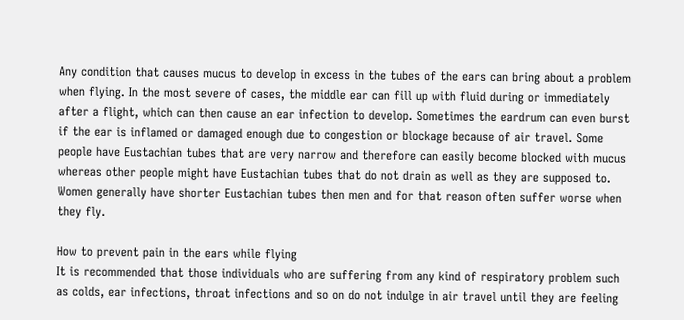Any condition that causes mucus to develop in excess in the tubes of the ears can bring about a problem when flying. In the most severe of cases, the middle ear can fill up with fluid during or immediately after a flight, which can then cause an ear infection to develop. Sometimes the eardrum can even burst if the ear is inflamed or damaged enough due to congestion or blockage because of air travel. Some people have Eustachian tubes that are very narrow and therefore can easily become blocked with mucus whereas other people might have Eustachian tubes that do not drain as well as they are supposed to. Women generally have shorter Eustachian tubes then men and for that reason often suffer worse when they fly.

How to prevent pain in the ears while flying
It is recommended that those individuals who are suffering from any kind of respiratory problem such as colds, ear infections, throat infections and so on do not indulge in air travel until they are feeling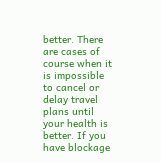better. There are cases of course when it is impossible to cancel or delay travel plans until your health is better. If you have blockage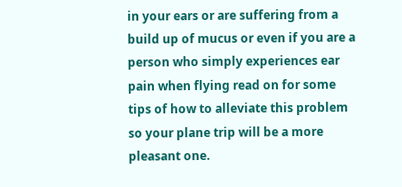in your ears or are suffering from a build up of mucus or even if you are a person who simply experiences ear pain when flying read on for some tips of how to alleviate this problem so your plane trip will be a more pleasant one.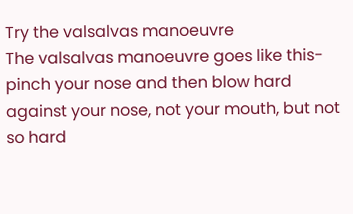Try the valsalvas manoeuvre
The valsalvas manoeuvre goes like this- pinch your nose and then blow hard against your nose, not your mouth, but not so hard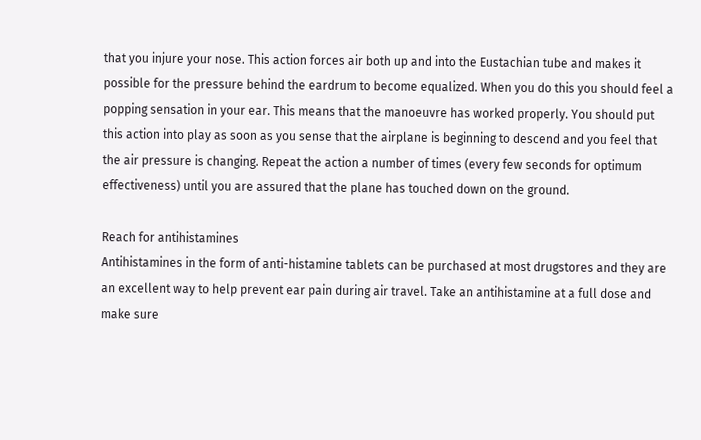that you injure your nose. This action forces air both up and into the Eustachian tube and makes it possible for the pressure behind the eardrum to become equalized. When you do this you should feel a popping sensation in your ear. This means that the manoeuvre has worked properly. You should put this action into play as soon as you sense that the airplane is beginning to descend and you feel that the air pressure is changing. Repeat the action a number of times (every few seconds for optimum effectiveness) until you are assured that the plane has touched down on the ground.

Reach for antihistamines
Antihistamines in the form of anti-histamine tablets can be purchased at most drugstores and they are an excellent way to help prevent ear pain during air travel. Take an antihistamine at a full dose and make sure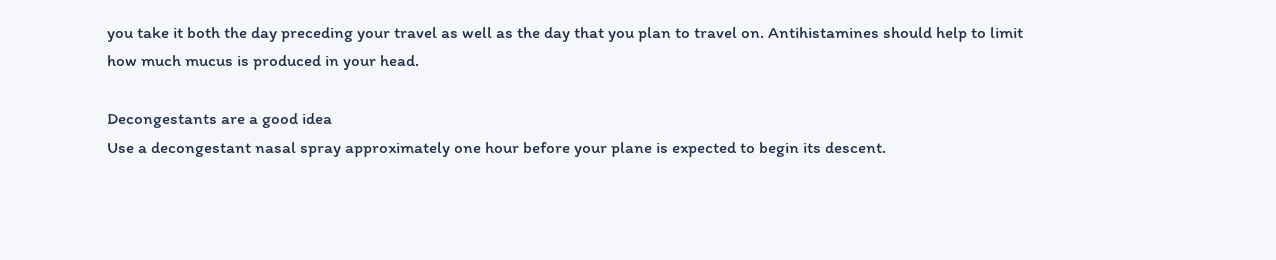you take it both the day preceding your travel as well as the day that you plan to travel on. Antihistamines should help to limit how much mucus is produced in your head.

Decongestants are a good idea
Use a decongestant nasal spray approximately one hour before your plane is expected to begin its descent.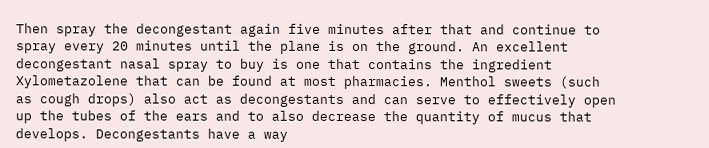Then spray the decongestant again five minutes after that and continue to spray every 20 minutes until the plane is on the ground. An excellent decongestant nasal spray to buy is one that contains the ingredient Xylometazolene that can be found at most pharmacies. Menthol sweets (such as cough drops) also act as decongestants and can serve to effectively open up the tubes of the ears and to also decrease the quantity of mucus that develops. Decongestants have a way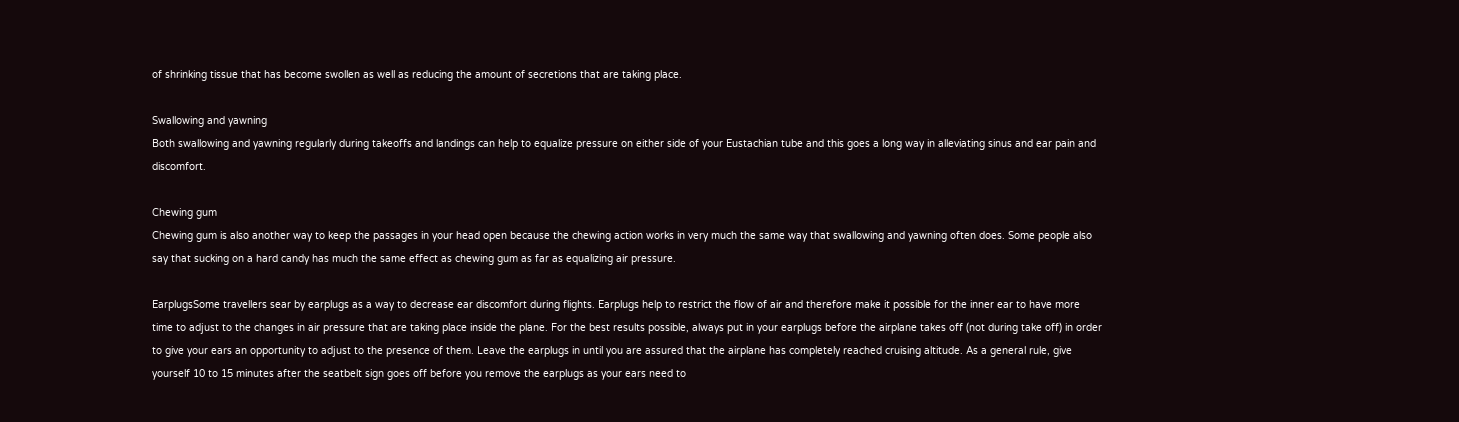of shrinking tissue that has become swollen as well as reducing the amount of secretions that are taking place.

Swallowing and yawning
Both swallowing and yawning regularly during takeoffs and landings can help to equalize pressure on either side of your Eustachian tube and this goes a long way in alleviating sinus and ear pain and discomfort.

Chewing gum
Chewing gum is also another way to keep the passages in your head open because the chewing action works in very much the same way that swallowing and yawning often does. Some people also say that sucking on a hard candy has much the same effect as chewing gum as far as equalizing air pressure.

EarplugsSome travellers sear by earplugs as a way to decrease ear discomfort during flights. Earplugs help to restrict the flow of air and therefore make it possible for the inner ear to have more time to adjust to the changes in air pressure that are taking place inside the plane. For the best results possible, always put in your earplugs before the airplane takes off (not during take off) in order to give your ears an opportunity to adjust to the presence of them. Leave the earplugs in until you are assured that the airplane has completely reached cruising altitude. As a general rule, give yourself 10 to 15 minutes after the seatbelt sign goes off before you remove the earplugs as your ears need to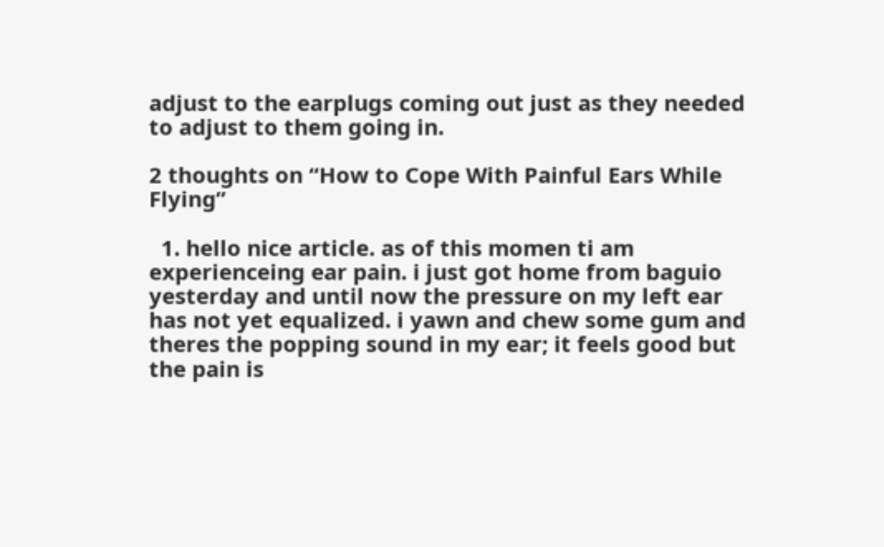adjust to the earplugs coming out just as they needed to adjust to them going in.

2 thoughts on “How to Cope With Painful Ears While Flying”

  1. hello nice article. as of this momen ti am experienceing ear pain. i just got home from baguio yesterday and until now the pressure on my left ear has not yet equalized. i yawn and chew some gum and theres the popping sound in my ear; it feels good but the pain is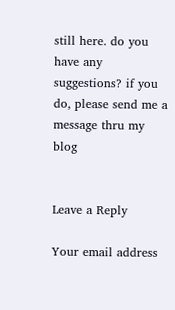still here. do you have any suggestions? if you do, please send me a message thru my blog


Leave a Reply

Your email address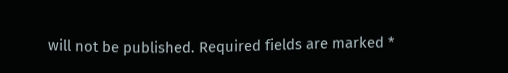will not be published. Required fields are marked *